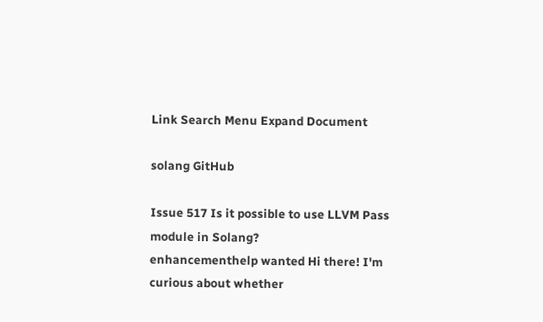Link Search Menu Expand Document

solang GitHub

Issue 517 Is it possible to use LLVM Pass module in Solang?
enhancementhelp wanted Hi there! I'm curious about whether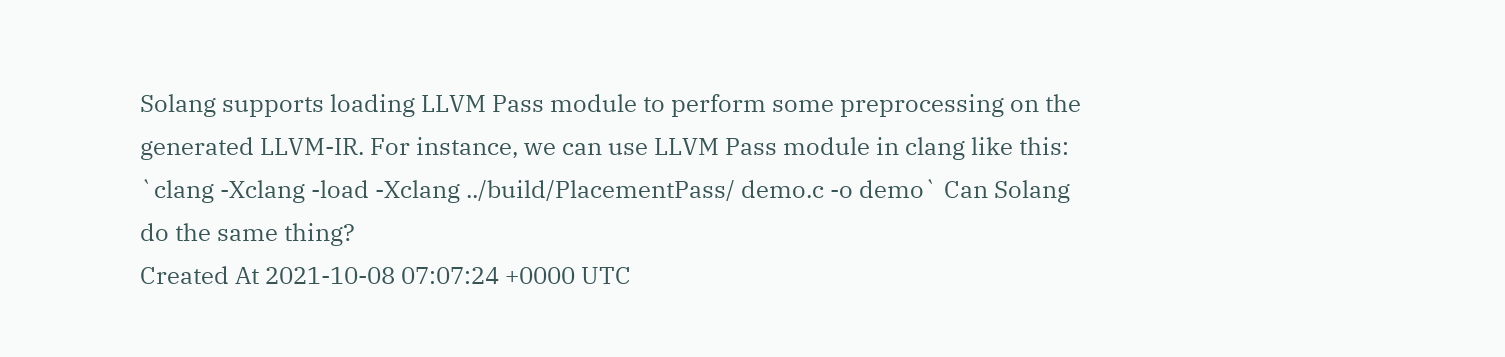Solang supports loading LLVM Pass module to perform some preprocessing on the generated LLVM-IR. For instance, we can use LLVM Pass module in clang like this: `clang -Xclang -load -Xclang ../build/PlacementPass/ demo.c -o demo` Can Solang do the same thing?
Created At 2021-10-08 07:07:24 +0000 UTC